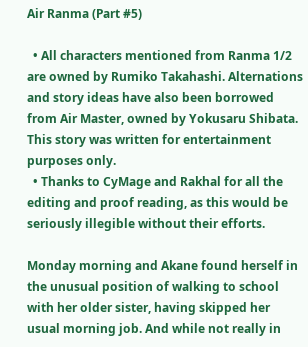Air Ranma (Part #5)

  • All characters mentioned from Ranma 1/2 are owned by Rumiko Takahashi. Alternations and story ideas have also been borrowed from Air Master, owned by Yokusaru Shibata. This story was written for entertainment purposes only.
  • Thanks to CyMage and Rakhal for all the editing and proof reading, as this would be seriously illegible without their efforts.

Monday morning and Akane found herself in the unusual position of walking to school with her older sister, having skipped her usual morning job. And while not really in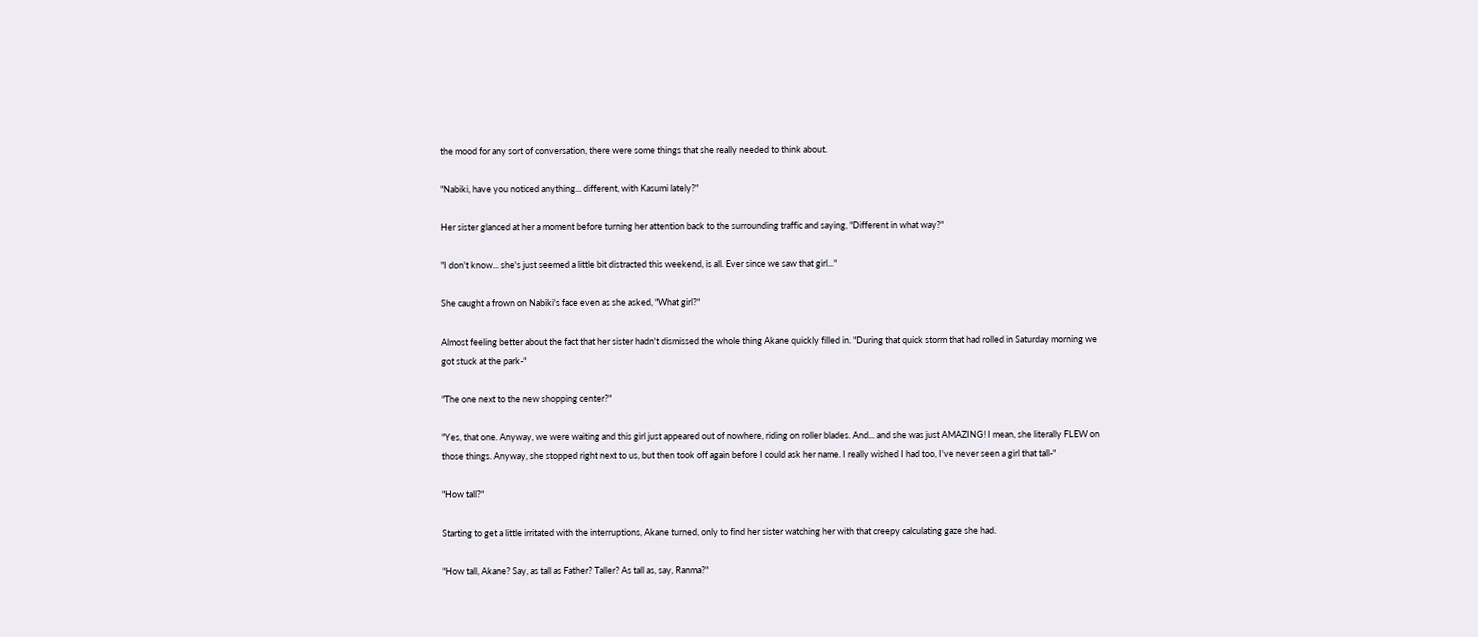the mood for any sort of conversation, there were some things that she really needed to think about.

"Nabiki, have you noticed anything... different, with Kasumi lately?"

Her sister glanced at her a moment before turning her attention back to the surrounding traffic and saying, "Different in what way?"

"I don't know... she's just seemed a little bit distracted this weekend, is all. Ever since we saw that girl..."

She caught a frown on Nabiki's face even as she asked, "What girl?"

Almost feeling better about the fact that her sister hadn't dismissed the whole thing Akane quickly filled in. "During that quick storm that had rolled in Saturday morning we got stuck at the park-"

"The one next to the new shopping center?"

"Yes, that one. Anyway, we were waiting and this girl just appeared out of nowhere, riding on roller blades. And... and she was just AMAZING! I mean, she literally FLEW on those things. Anyway, she stopped right next to us, but then took off again before I could ask her name. I really wished I had too, I've never seen a girl that tall-"

"How tall?"

Starting to get a little irritated with the interruptions, Akane turned, only to find her sister watching her with that creepy calculating gaze she had.

"How tall, Akane? Say, as tall as Father? Taller? As tall as, say, Ranma?"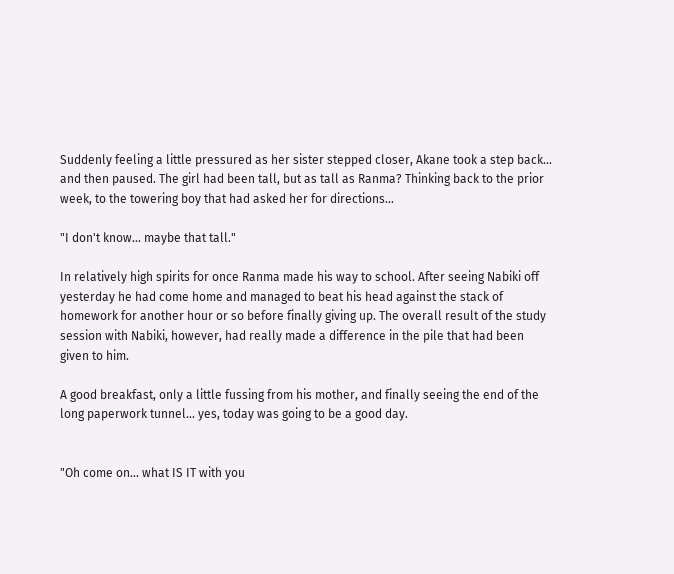Suddenly feeling a little pressured as her sister stepped closer, Akane took a step back... and then paused. The girl had been tall, but as tall as Ranma? Thinking back to the prior week, to the towering boy that had asked her for directions...

"I don't know... maybe that tall."

In relatively high spirits for once Ranma made his way to school. After seeing Nabiki off yesterday he had come home and managed to beat his head against the stack of homework for another hour or so before finally giving up. The overall result of the study session with Nabiki, however, had really made a difference in the pile that had been given to him.

A good breakfast, only a little fussing from his mother, and finally seeing the end of the long paperwork tunnel... yes, today was going to be a good day.


"Oh come on... what IS IT with you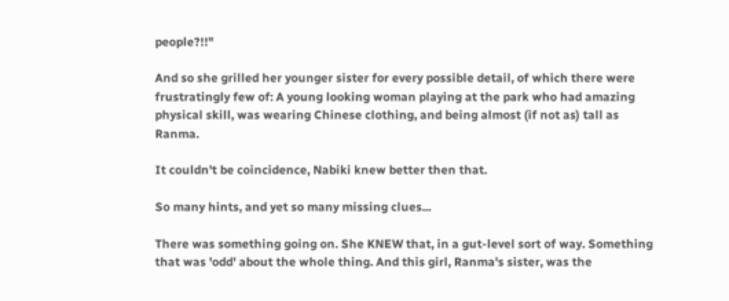people?!!"

And so she grilled her younger sister for every possible detail, of which there were frustratingly few of: A young looking woman playing at the park who had amazing physical skill, was wearing Chinese clothing, and being almost (if not as) tall as Ranma.

It couldn't be coincidence, Nabiki knew better then that.

So many hints, and yet so many missing clues...

There was something going on. She KNEW that, in a gut-level sort of way. Something that was 'odd' about the whole thing. And this girl, Ranma's sister, was the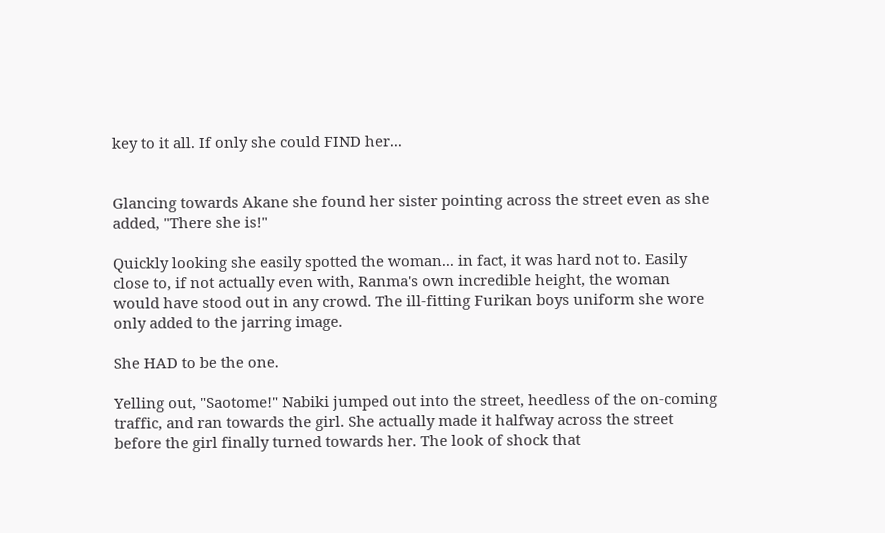key to it all. If only she could FIND her...


Glancing towards Akane she found her sister pointing across the street even as she added, "There she is!"

Quickly looking she easily spotted the woman... in fact, it was hard not to. Easily close to, if not actually even with, Ranma's own incredible height, the woman would have stood out in any crowd. The ill-fitting Furikan boys uniform she wore only added to the jarring image.

She HAD to be the one.

Yelling out, "Saotome!" Nabiki jumped out into the street, heedless of the on-coming traffic, and ran towards the girl. She actually made it halfway across the street before the girl finally turned towards her. The look of shock that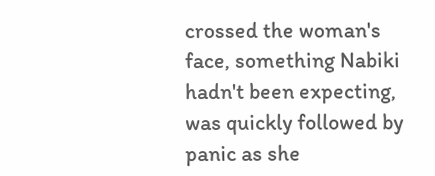crossed the woman's face, something Nabiki hadn't been expecting, was quickly followed by panic as she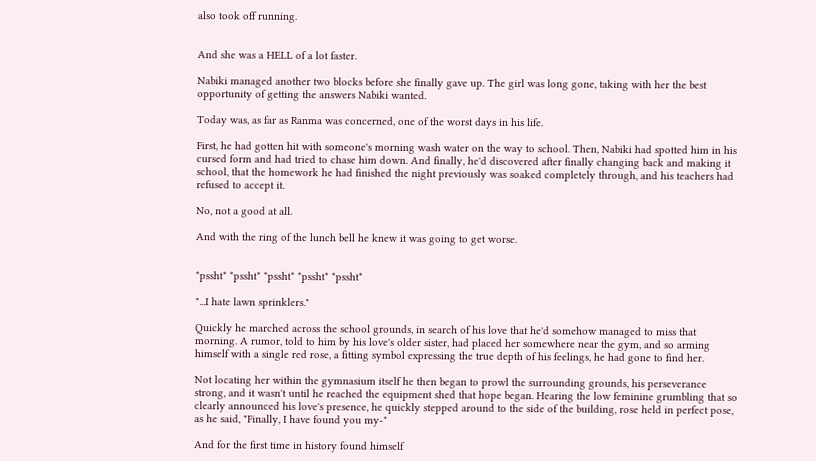also took off running.


And she was a HELL of a lot faster.

Nabiki managed another two blocks before she finally gave up. The girl was long gone, taking with her the best opportunity of getting the answers Nabiki wanted.

Today was, as far as Ranma was concerned, one of the worst days in his life.

First, he had gotten hit with someone's morning wash water on the way to school. Then, Nabiki had spotted him in his cursed form and had tried to chase him down. And finally, he'd discovered after finally changing back and making it school, that the homework he had finished the night previously was soaked completely through, and his teachers had refused to accept it.

No, not a good at all.

And with the ring of the lunch bell he knew it was going to get worse.


*pssht* *pssht* *pssht* *pssht* *pssht*

"...I hate lawn sprinklers."

Quickly he marched across the school grounds, in search of his love that he'd somehow managed to miss that morning. A rumor, told to him by his love's older sister, had placed her somewhere near the gym, and so arming himself with a single red rose, a fitting symbol expressing the true depth of his feelings, he had gone to find her.

Not locating her within the gymnasium itself he then began to prowl the surrounding grounds, his perseverance strong, and it wasn't until he reached the equipment shed that hope began. Hearing the low feminine grumbling that so clearly announced his love's presence, he quickly stepped around to the side of the building, rose held in perfect pose, as he said, "Finally, I have found you my-"

And for the first time in history found himself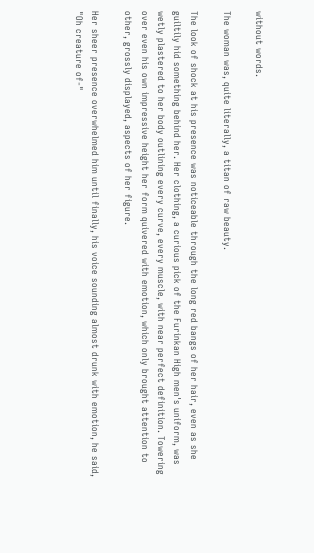without words.

The woman was, quite literally, a titan of raw beauty.

The look of shock at his presence was noticeable through the long red bangs of her hair, even as she guiltily hid something behind her. Her clothing, a curious pick of the Furinkan High men's uniform, was wetly plastered to her body outlining every curve, every muscle, with near perfect definition. Towering over even his own impressive height her form quivered with emotion, which only brought attention to other, grossly displayed, aspects of her figure.

Her sheer presence overwhelmed him until finally, his voice sounding almost drunk with emotion, he said, "Oh creature of-"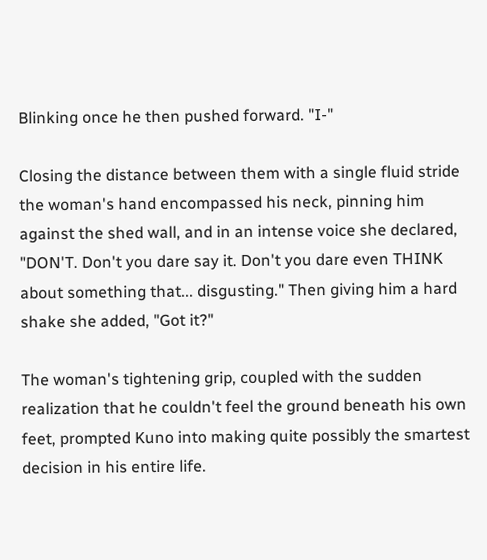Blinking once he then pushed forward. "I-"

Closing the distance between them with a single fluid stride the woman's hand encompassed his neck, pinning him against the shed wall, and in an intense voice she declared, "DON'T. Don't you dare say it. Don't you dare even THINK about something that... disgusting." Then giving him a hard shake she added, "Got it?"

The woman's tightening grip, coupled with the sudden realization that he couldn't feel the ground beneath his own feet, prompted Kuno into making quite possibly the smartest decision in his entire life.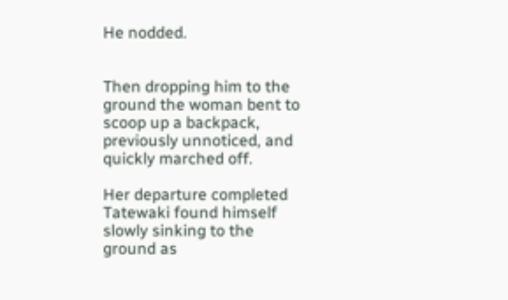He nodded.


Then dropping him to the ground the woman bent to scoop up a backpack, previously unnoticed, and quickly marched off.

Her departure completed Tatewaki found himself slowly sinking to the ground as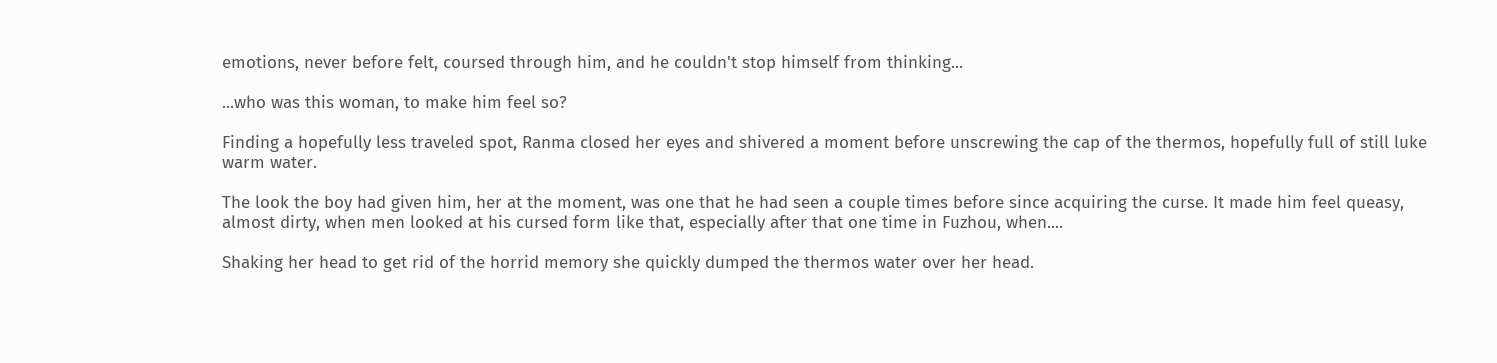emotions, never before felt, coursed through him, and he couldn't stop himself from thinking...

...who was this woman, to make him feel so?

Finding a hopefully less traveled spot, Ranma closed her eyes and shivered a moment before unscrewing the cap of the thermos, hopefully full of still luke warm water.

The look the boy had given him, her at the moment, was one that he had seen a couple times before since acquiring the curse. It made him feel queasy, almost dirty, when men looked at his cursed form like that, especially after that one time in Fuzhou, when....

Shaking her head to get rid of the horrid memory she quickly dumped the thermos water over her head.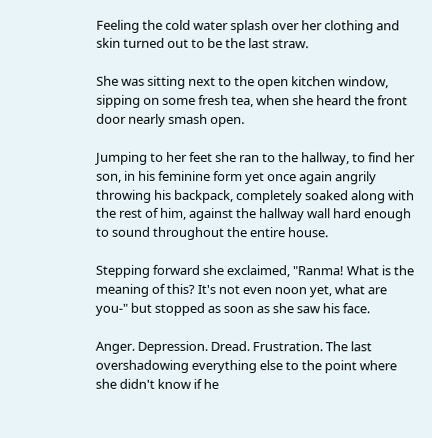Feeling the cold water splash over her clothing and skin turned out to be the last straw.

She was sitting next to the open kitchen window, sipping on some fresh tea, when she heard the front door nearly smash open.

Jumping to her feet she ran to the hallway, to find her son, in his feminine form yet once again angrily throwing his backpack, completely soaked along with the rest of him, against the hallway wall hard enough to sound throughout the entire house.

Stepping forward she exclaimed, "Ranma! What is the meaning of this? It's not even noon yet, what are you-" but stopped as soon as she saw his face.

Anger. Depression. Dread. Frustration. The last overshadowing everything else to the point where she didn't know if he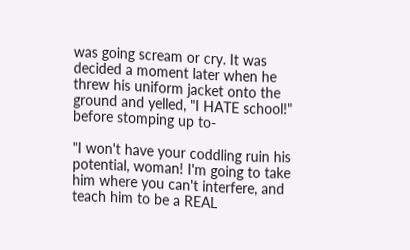was going scream or cry. It was decided a moment later when he threw his uniform jacket onto the ground and yelled, "I HATE school!" before stomping up to-

"I won't have your coddling ruin his potential, woman! I'm going to take him where you can't interfere, and teach him to be a REAL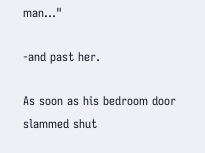man..."

-and past her.

As soon as his bedroom door slammed shut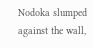Nodoka slumped against the wall,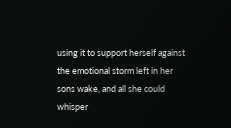using it to support herself against the emotional storm left in her sons wake, and all she could whisper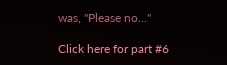was, "Please no..."

Click here for part #6